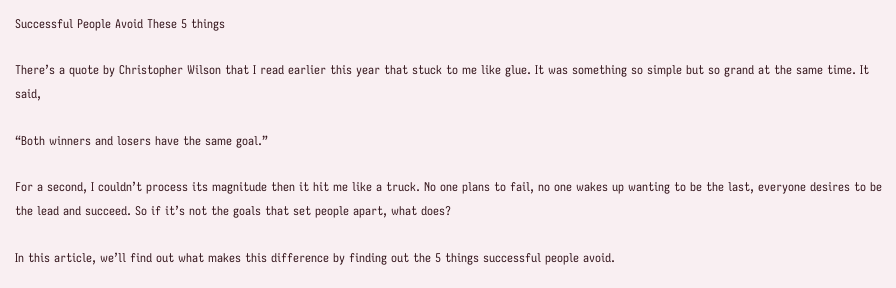Successful People Avoid These 5 things

There’s a quote by Christopher Wilson that I read earlier this year that stuck to me like glue. It was something so simple but so grand at the same time. It said,

“Both winners and losers have the same goal.”

For a second, I couldn’t process its magnitude then it hit me like a truck. No one plans to fail, no one wakes up wanting to be the last, everyone desires to be the lead and succeed. So if it’s not the goals that set people apart, what does?

In this article, we’ll find out what makes this difference by finding out the 5 things successful people avoid.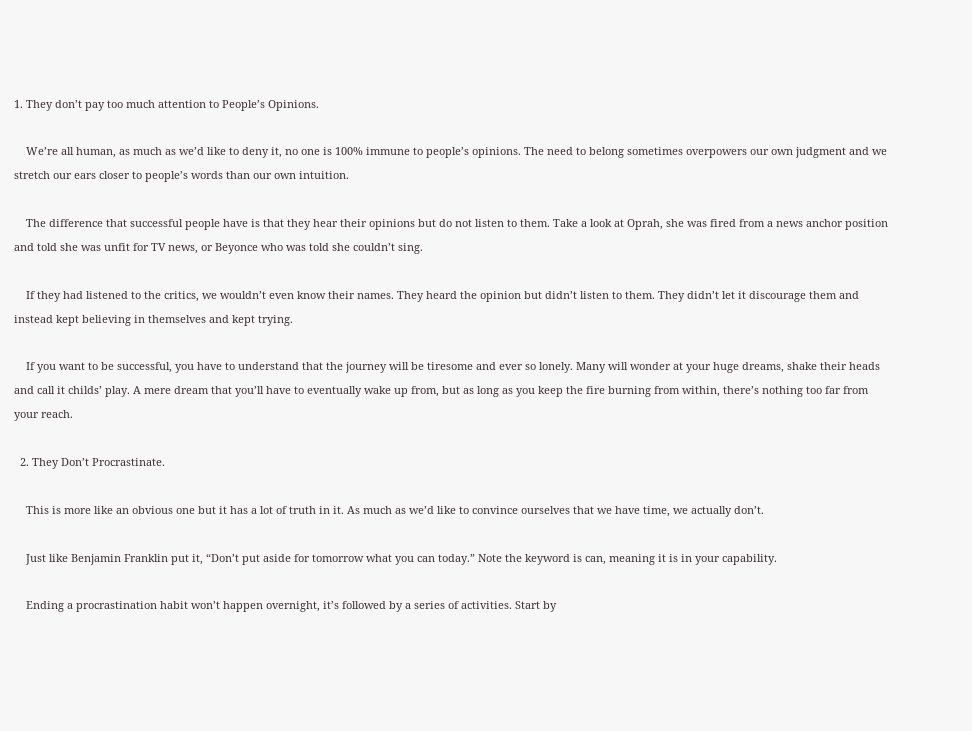1. They don’t pay too much attention to People’s Opinions.

    We’re all human, as much as we’d like to deny it, no one is 100% immune to people’s opinions. The need to belong sometimes overpowers our own judgment and we stretch our ears closer to people’s words than our own intuition.

    The difference that successful people have is that they hear their opinions but do not listen to them. Take a look at Oprah, she was fired from a news anchor position and told she was unfit for TV news, or Beyonce who was told she couldn’t sing.

    If they had listened to the critics, we wouldn’t even know their names. They heard the opinion but didn’t listen to them. They didn’t let it discourage them and instead kept believing in themselves and kept trying.

    If you want to be successful, you have to understand that the journey will be tiresome and ever so lonely. Many will wonder at your huge dreams, shake their heads and call it childs’ play. A mere dream that you’ll have to eventually wake up from, but as long as you keep the fire burning from within, there’s nothing too far from your reach.

  2. They Don’t Procrastinate.

    This is more like an obvious one but it has a lot of truth in it. As much as we’d like to convince ourselves that we have time, we actually don’t.

    Just like Benjamin Franklin put it, “Don’t put aside for tomorrow what you can today.” Note the keyword is can, meaning it is in your capability.

    Ending a procrastination habit won’t happen overnight, it’s followed by a series of activities. Start by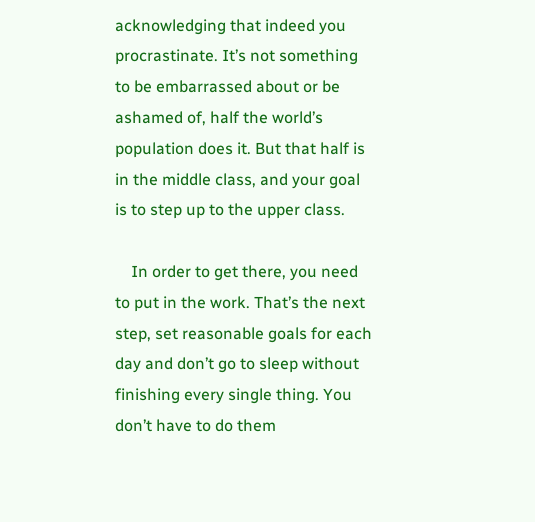acknowledging that indeed you procrastinate. It’s not something to be embarrassed about or be ashamed of, half the world’s population does it. But that half is in the middle class, and your goal is to step up to the upper class.

    In order to get there, you need to put in the work. That’s the next step, set reasonable goals for each day and don’t go to sleep without finishing every single thing. You don’t have to do them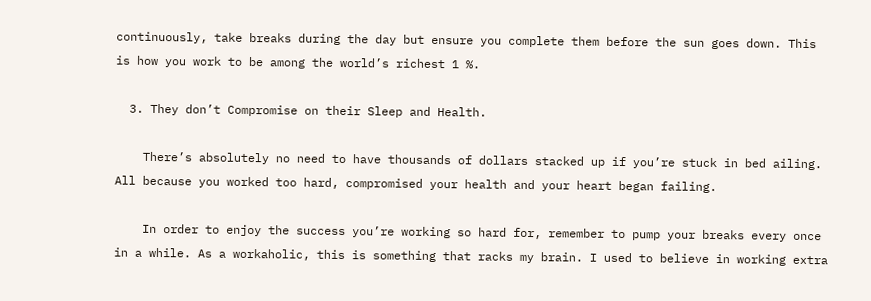continuously, take breaks during the day but ensure you complete them before the sun goes down. This is how you work to be among the world’s richest 1 %.

  3. They don’t Compromise on their Sleep and Health.

    There’s absolutely no need to have thousands of dollars stacked up if you’re stuck in bed ailing. All because you worked too hard, compromised your health and your heart began failing.

    In order to enjoy the success you’re working so hard for, remember to pump your breaks every once in a while. As a workaholic, this is something that racks my brain. I used to believe in working extra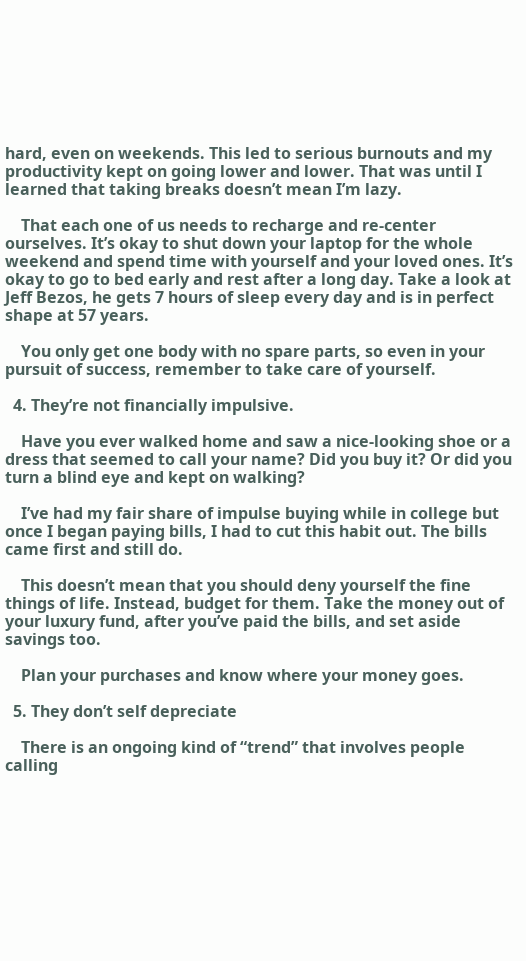hard, even on weekends. This led to serious burnouts and my productivity kept on going lower and lower. That was until I learned that taking breaks doesn’t mean I’m lazy.

    That each one of us needs to recharge and re-center ourselves. It’s okay to shut down your laptop for the whole weekend and spend time with yourself and your loved ones. It’s okay to go to bed early and rest after a long day. Take a look at Jeff Bezos, he gets 7 hours of sleep every day and is in perfect shape at 57 years.

    You only get one body with no spare parts, so even in your pursuit of success, remember to take care of yourself.

  4. They’re not financially impulsive.

    Have you ever walked home and saw a nice-looking shoe or a dress that seemed to call your name? Did you buy it? Or did you turn a blind eye and kept on walking?

    I’ve had my fair share of impulse buying while in college but once I began paying bills, I had to cut this habit out. The bills came first and still do.

    This doesn’t mean that you should deny yourself the fine things of life. Instead, budget for them. Take the money out of your luxury fund, after you’ve paid the bills, and set aside savings too.

    Plan your purchases and know where your money goes.

  5. They don’t self depreciate

    There is an ongoing kind of “trend” that involves people calling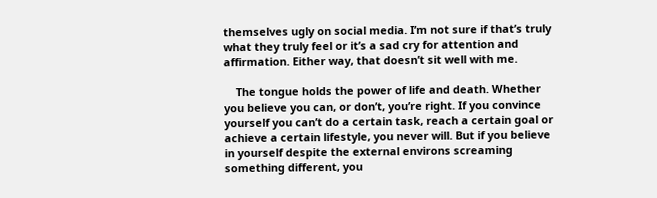themselves ugly on social media. I’m not sure if that’s truly what they truly feel or it’s a sad cry for attention and affirmation. Either way, that doesn’t sit well with me.

    The tongue holds the power of life and death. Whether you believe you can, or don’t, you’re right. If you convince yourself you can’t do a certain task, reach a certain goal or achieve a certain lifestyle, you never will. But if you believe in yourself despite the external environs screaming something different, you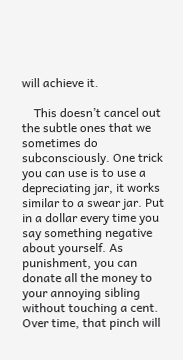will achieve it.

    This doesn’t cancel out the subtle ones that we sometimes do subconsciously. One trick you can use is to use a depreciating jar, it works similar to a swear jar. Put in a dollar every time you say something negative about yourself. As punishment, you can donate all the money to your annoying sibling without touching a cent. Over time, that pinch will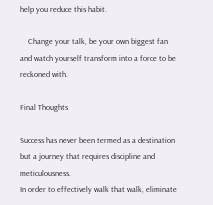help you reduce this habit.

    Change your talk, be your own biggest fan and watch yourself transform into a force to be reckoned with.

Final Thoughts

Success has never been termed as a destination but a journey that requires discipline and meticulousness.
In order to effectively walk that walk, eliminate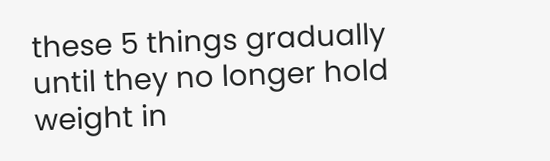these 5 things gradually until they no longer hold weight in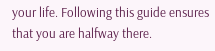your life. Following this guide ensures that you are halfway there.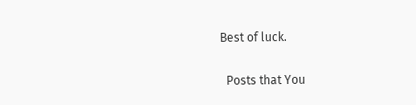Best of luck.

  Posts that You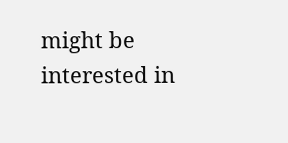might be interested in